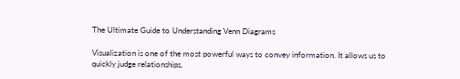The Ultimate Guide to Understanding Venn Diagrams

Visualization is one of the most powerful ways to convey information. It allows us to quickly judge relationships,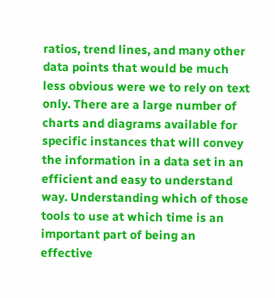ratios, trend lines, and many other data points that would be much less obvious were we to rely on text only. There are a large number of charts and diagrams available for specific instances that will convey the information in a data set in an efficient and easy to understand way. Understanding which of those tools to use at which time is an important part of being an effective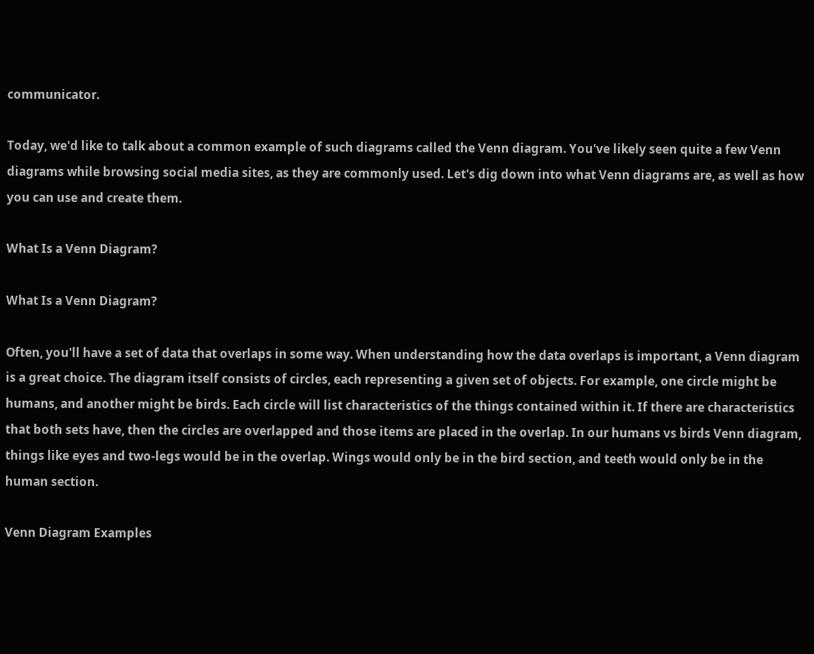communicator.

Today, we'd like to talk about a common example of such diagrams called the Venn diagram. You've likely seen quite a few Venn diagrams while browsing social media sites, as they are commonly used. Let's dig down into what Venn diagrams are, as well as how you can use and create them.

What Is a Venn Diagram?

What Is a Venn Diagram?

Often, you'll have a set of data that overlaps in some way. When understanding how the data overlaps is important, a Venn diagram is a great choice. The diagram itself consists of circles, each representing a given set of objects. For example, one circle might be humans, and another might be birds. Each circle will list characteristics of the things contained within it. If there are characteristics that both sets have, then the circles are overlapped and those items are placed in the overlap. In our humans vs birds Venn diagram, things like eyes and two-legs would be in the overlap. Wings would only be in the bird section, and teeth would only be in the human section.

Venn Diagram Examples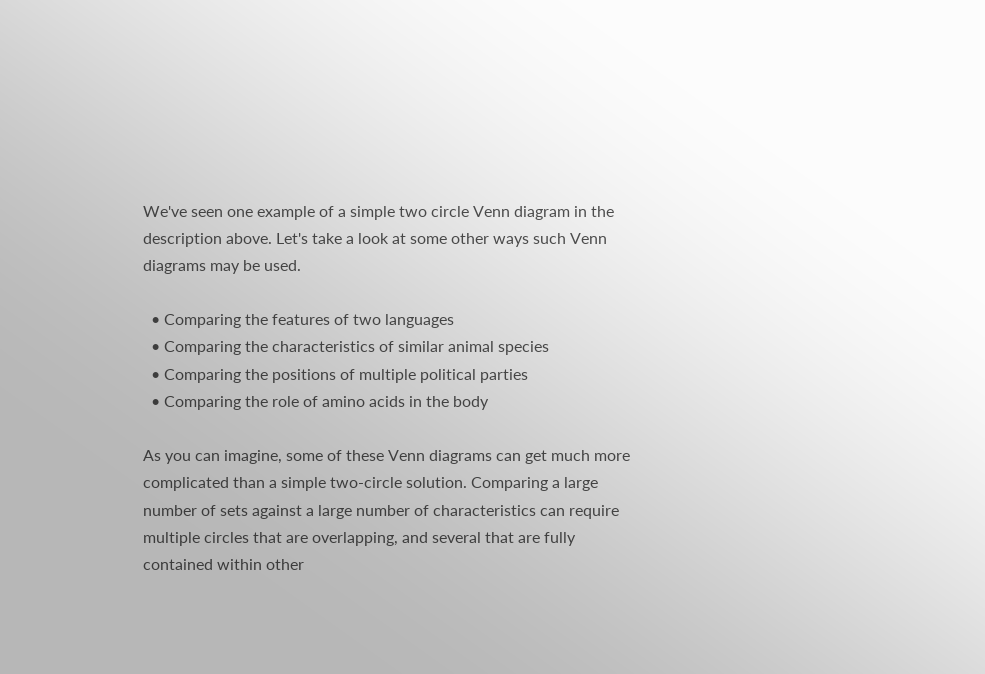We've seen one example of a simple two circle Venn diagram in the description above. Let's take a look at some other ways such Venn diagrams may be used.

  • Comparing the features of two languages
  • Comparing the characteristics of similar animal species
  • Comparing the positions of multiple political parties
  • Comparing the role of amino acids in the body

As you can imagine, some of these Venn diagrams can get much more complicated than a simple two-circle solution. Comparing a large number of sets against a large number of characteristics can require multiple circles that are overlapping, and several that are fully contained within other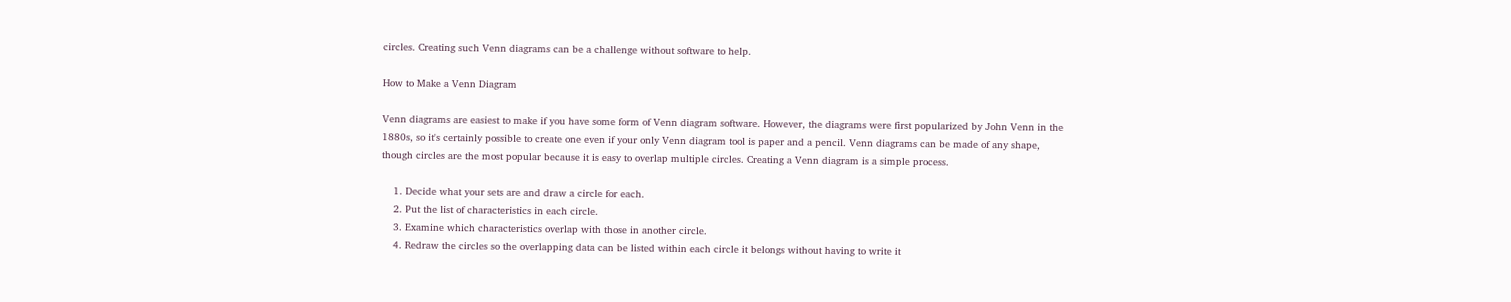circles. Creating such Venn diagrams can be a challenge without software to help.

How to Make a Venn Diagram

Venn diagrams are easiest to make if you have some form of Venn diagram software. However, the diagrams were first popularized by John Venn in the 1880s, so it's certainly possible to create one even if your only Venn diagram tool is paper and a pencil. Venn diagrams can be made of any shape, though circles are the most popular because it is easy to overlap multiple circles. Creating a Venn diagram is a simple process.

    1. Decide what your sets are and draw a circle for each.
    2. Put the list of characteristics in each circle.
    3. Examine which characteristics overlap with those in another circle.
    4. Redraw the circles so the overlapping data can be listed within each circle it belongs without having to write it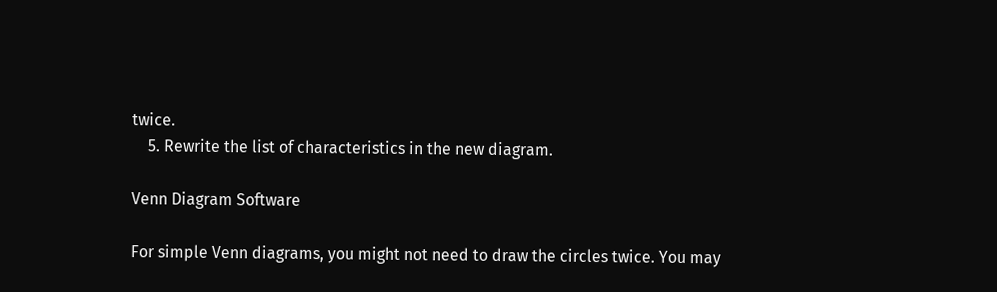twice.
    5. Rewrite the list of characteristics in the new diagram.

Venn Diagram Software

For simple Venn diagrams, you might not need to draw the circles twice. You may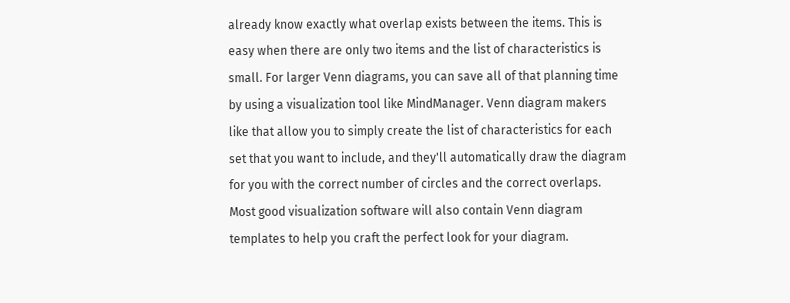already know exactly what overlap exists between the items. This is easy when there are only two items and the list of characteristics is small. For larger Venn diagrams, you can save all of that planning time by using a visualization tool like MindManager. Venn diagram makers like that allow you to simply create the list of characteristics for each set that you want to include, and they'll automatically draw the diagram for you with the correct number of circles and the correct overlaps. Most good visualization software will also contain Venn diagram templates to help you craft the perfect look for your diagram.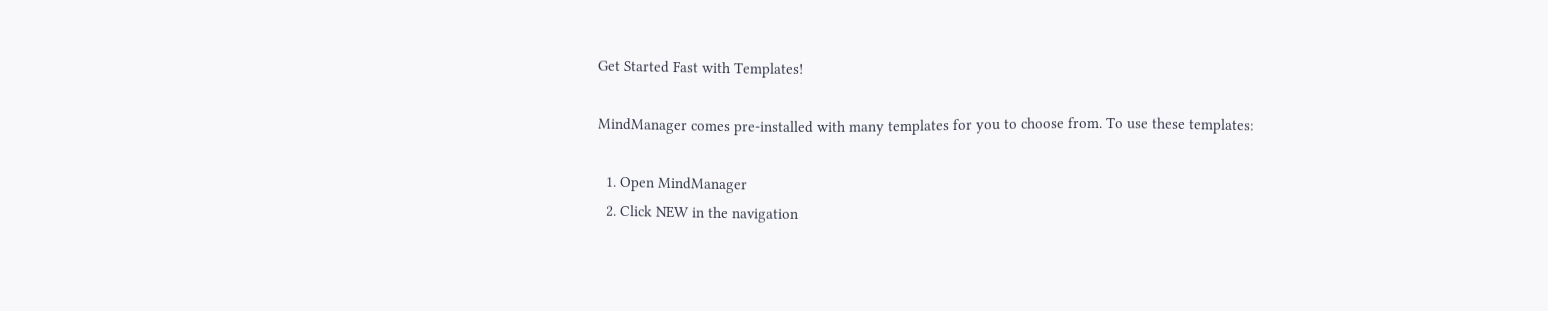Get Started Fast with Templates!

MindManager comes pre-installed with many templates for you to choose from. To use these templates:

  1. Open MindManager
  2. Click NEW in the navigation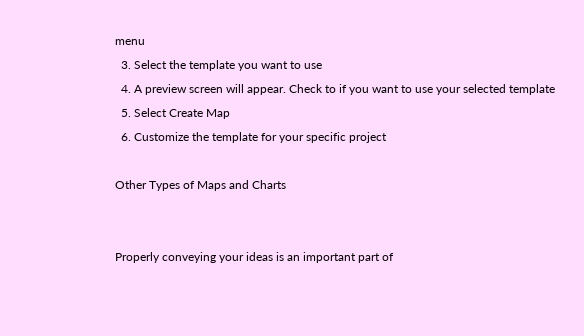menu
  3. Select the template you want to use
  4. A preview screen will appear. Check to if you want to use your selected template
  5. Select Create Map
  6. Customize the template for your specific project

Other Types of Maps and Charts


Properly conveying your ideas is an important part of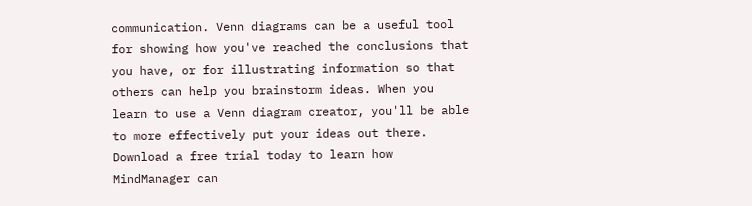communication. Venn diagrams can be a useful tool for showing how you've reached the conclusions that you have, or for illustrating information so that others can help you brainstorm ideas. When you learn to use a Venn diagram creator, you'll be able to more effectively put your ideas out there. Download a free trial today to learn how MindManager can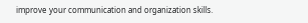improve your communication and organization skills.